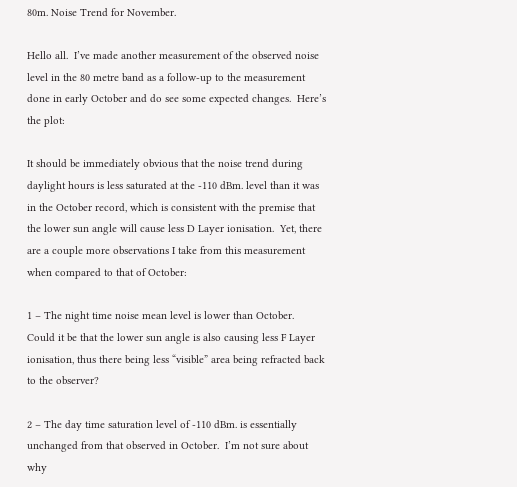80m. Noise Trend for November.

Hello all.  I’ve made another measurement of the observed noise level in the 80 metre band as a follow-up to the measurement done in early October and do see some expected changes.  Here’s the plot:

It should be immediately obvious that the noise trend during daylight hours is less saturated at the -110 dBm. level than it was in the October record, which is consistent with the premise that the lower sun angle will cause less D Layer ionisation.  Yet, there are a couple more observations I take from this measurement when compared to that of October:

1 – The night time noise mean level is lower than October.  Could it be that the lower sun angle is also causing less F Layer ionisation, thus there being less “visible” area being refracted back to the observer?

2 – The day time saturation level of -110 dBm. is essentially unchanged from that observed in October.  I’m not sure about why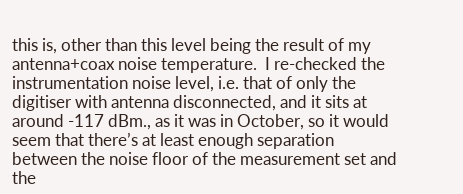this is, other than this level being the result of my antenna+coax noise temperature.  I re-checked the instrumentation noise level, i.e. that of only the digitiser with antenna disconnected, and it sits at around -117 dBm., as it was in October, so it would seem that there’s at least enough separation between the noise floor of the measurement set and the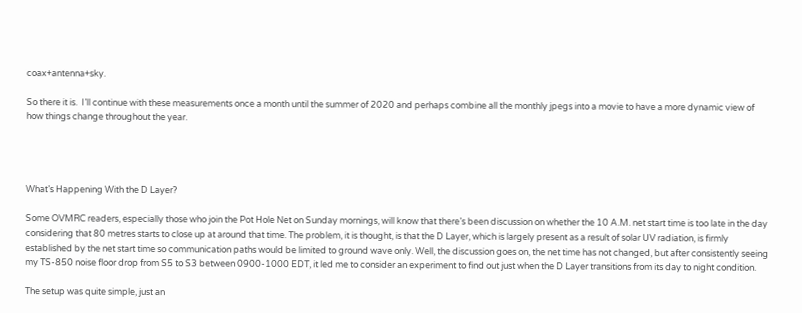coax+antenna+sky.

So there it is.  I’ll continue with these measurements once a month until the summer of 2020 and perhaps combine all the monthly jpegs into a movie to have a more dynamic view of how things change throughout the year.




What’s Happening With the D Layer?

Some OVMRC readers, especially those who join the Pot Hole Net on Sunday mornings, will know that there’s been discussion on whether the 10 A.M. net start time is too late in the day considering that 80 metres starts to close up at around that time. The problem, it is thought, is that the D Layer, which is largely present as a result of solar UV radiation, is firmly established by the net start time so communication paths would be limited to ground wave only. Well, the discussion goes on, the net time has not changed, but after consistently seeing my TS-850 noise floor drop from S5 to S3 between 0900-1000 EDT, it led me to consider an experiment to find out just when the D Layer transitions from its day to night condition.

The setup was quite simple, just an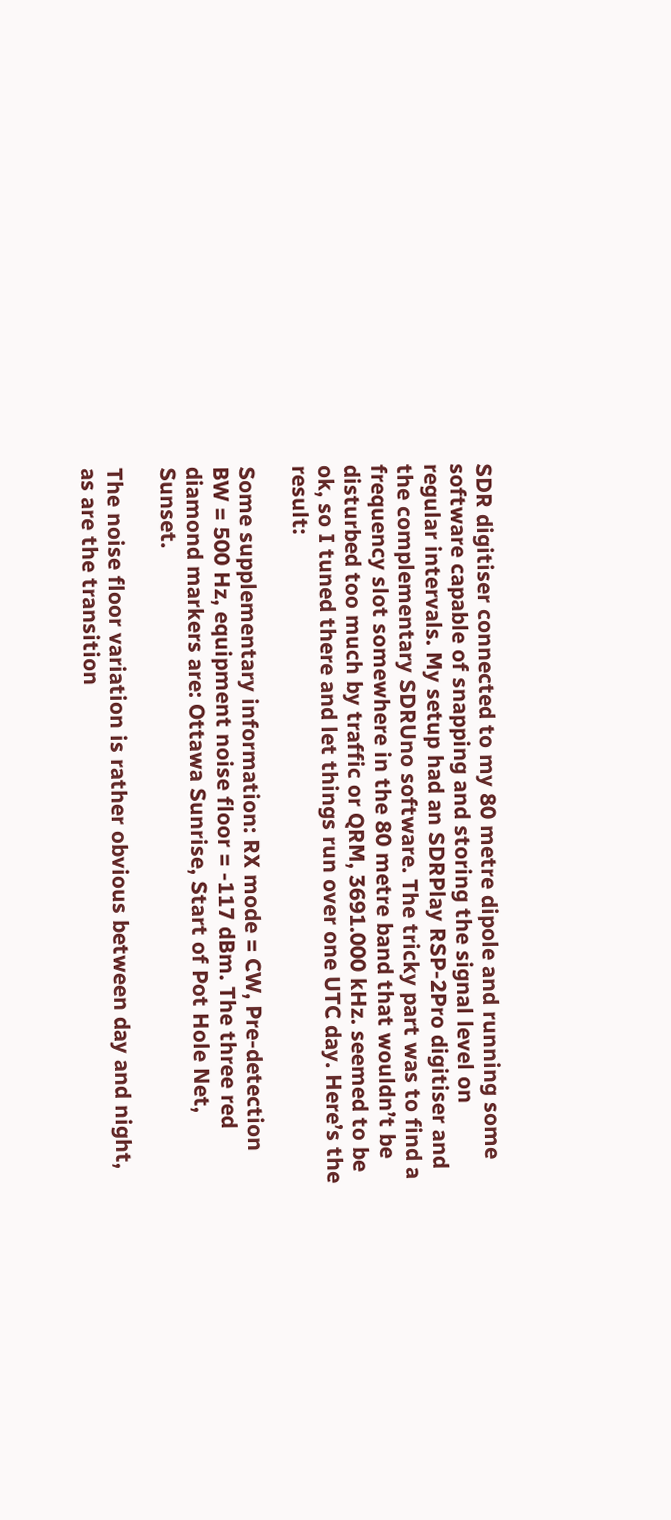SDR digitiser connected to my 80 metre dipole and running some software capable of snapping and storing the signal level on regular intervals. My setup had an SDRPlay RSP-2Pro digitiser and the complementary SDRUno software. The tricky part was to find a frequency slot somewhere in the 80 metre band that wouldn’t be disturbed too much by traffic or QRM, 3691.000 kHz. seemed to be ok, so I tuned there and let things run over one UTC day. Here’s the result:

Some supplementary information: RX mode = CW, Pre-detection BW = 500 Hz, equipment noise floor = -117 dBm. The three red diamond markers are: Ottawa Sunrise, Start of Pot Hole Net, Sunset.

The noise floor variation is rather obvious between day and night, as are the transition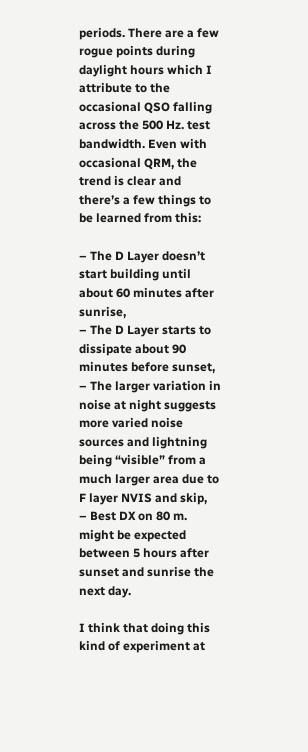periods. There are a few rogue points during daylight hours which I attribute to the occasional QSO falling across the 500 Hz. test bandwidth. Even with occasional QRM, the trend is clear and there’s a few things to be learned from this:

– The D Layer doesn’t start building until about 60 minutes after sunrise,
– The D Layer starts to dissipate about 90 minutes before sunset,
– The larger variation in noise at night suggests more varied noise sources and lightning being “visible” from a much larger area due to F layer NVIS and skip,
– Best DX on 80 m. might be expected between 5 hours after sunset and sunrise the next day.

I think that doing this kind of experiment at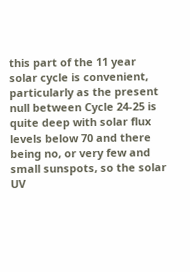this part of the 11 year solar cycle is convenient, particularly as the present null between Cycle 24-25 is quite deep with solar flux levels below 70 and there being no, or very few and small sunspots, so the solar UV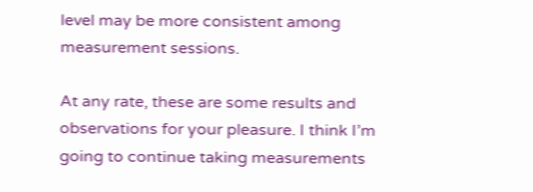level may be more consistent among measurement sessions.

At any rate, these are some results and observations for your pleasure. I think I’m going to continue taking measurements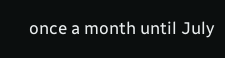once a month until July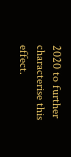2020 to further characterise this effect.